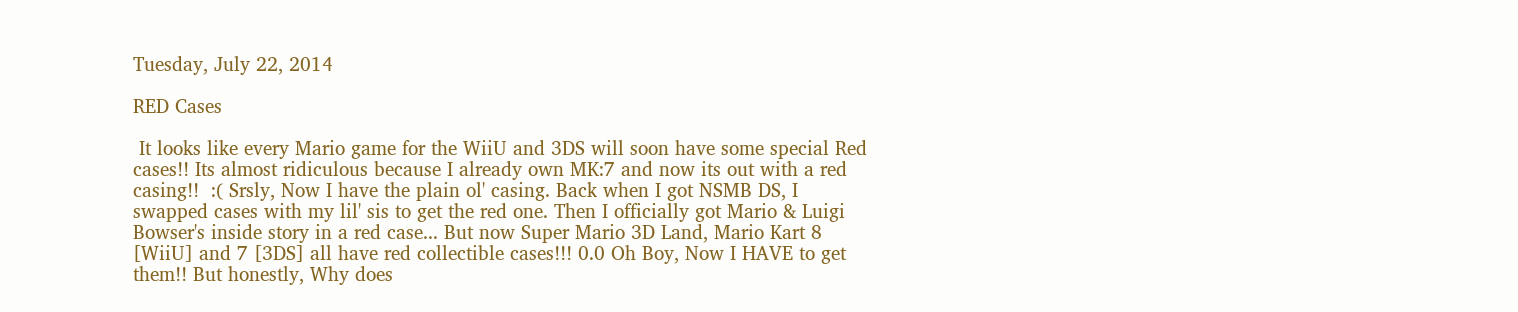Tuesday, July 22, 2014

RED Cases

 It looks like every Mario game for the WiiU and 3DS will soon have some special Red cases!! Its almost ridiculous because I already own MK:7 and now its out with a red casing!!  :( Srsly, Now I have the plain ol' casing. Back when I got NSMB DS, I swapped cases with my lil' sis to get the red one. Then I officially got Mario & Luigi Bowser's inside story in a red case... But now Super Mario 3D Land, Mario Kart 8 [WiiU] and 7 [3DS] all have red collectible cases!!! 0.0 Oh Boy, Now I HAVE to get them!! But honestly, Why does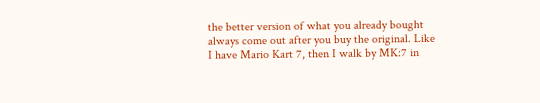the better version of what you already bought always come out after you buy the original. Like I have Mario Kart 7, then I walk by MK:7 in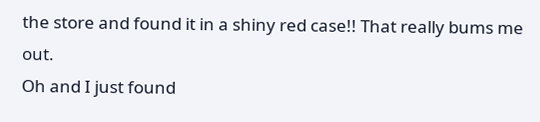the store and found it in a shiny red case!! That really bums me out.
Oh and I just found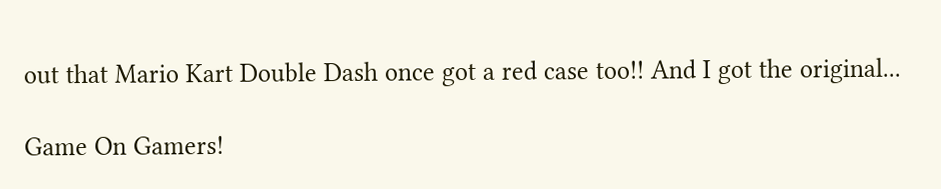out that Mario Kart Double Dash once got a red case too!! And I got the original...

Game On Gamers!